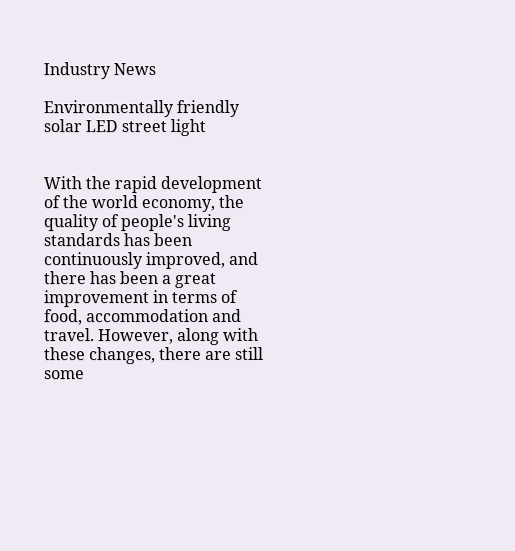Industry News

Environmentally friendly solar LED street light


With the rapid development of the world economy, the quality of people's living standards has been continuously improved, and there has been a great improvement in terms of food, accommodation and travel. However, along with these changes, there are still some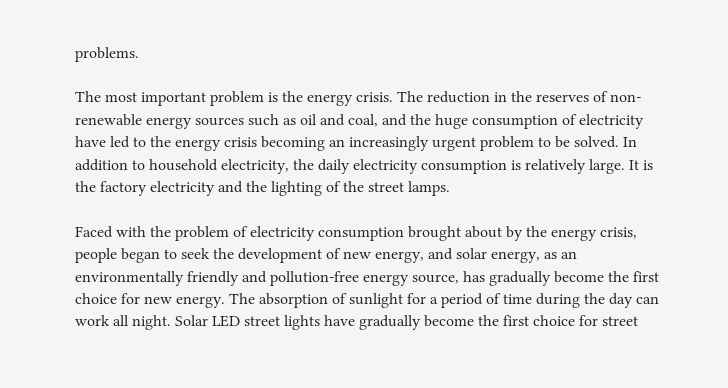problems.

The most important problem is the energy crisis. The reduction in the reserves of non-renewable energy sources such as oil and coal, and the huge consumption of electricity have led to the energy crisis becoming an increasingly urgent problem to be solved. In addition to household electricity, the daily electricity consumption is relatively large. It is the factory electricity and the lighting of the street lamps.

Faced with the problem of electricity consumption brought about by the energy crisis, people began to seek the development of new energy, and solar energy, as an environmentally friendly and pollution-free energy source, has gradually become the first choice for new energy. The absorption of sunlight for a period of time during the day can work all night. Solar LED street lights have gradually become the first choice for street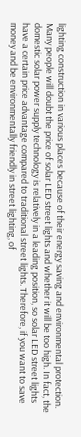lighting construction in various places because of their energy saving and environmental protection. Many people will doubt the price of solar LED street lights and whether it will be too high. In fact, the domestic solar power supply technology is relatively in a leading position, so solar LED street lights have a certain price advantage compared to traditional street lights. Therefore, if you want to save money and be environmentally friendly in street lighting, of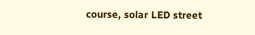course, solar LED street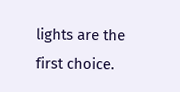lights are the first choice.